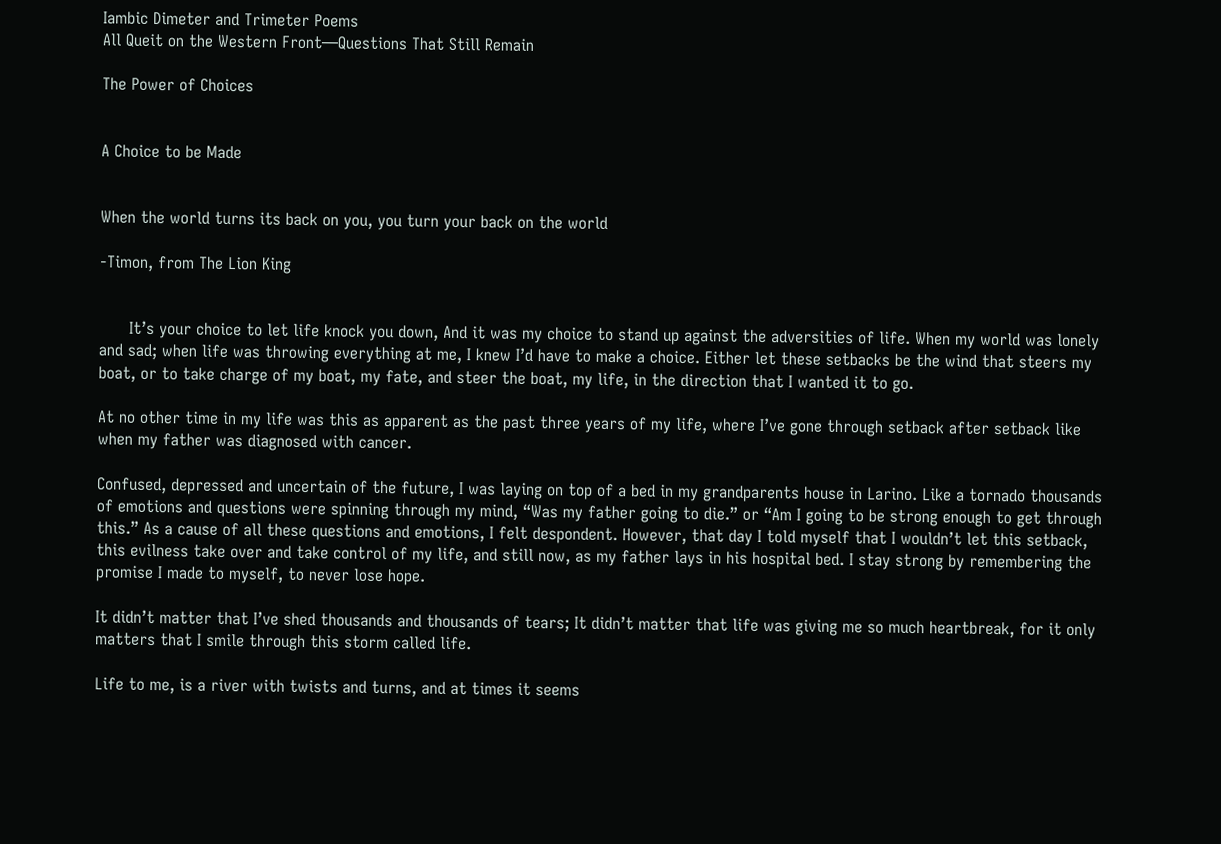Iambic Dimeter and Trimeter Poems
All Queit on the Western Front—Questions That Still Remain

The Power of Choices


A Choice to be Made


When the world turns its back on you, you turn your back on the world

-Timon, from The Lion King


      It’s your choice to let life knock you down, And it was my choice to stand up against the adversities of life. When my world was lonely and sad; when life was throwing everything at me, I knew I’d have to make a choice. Either let these setbacks be the wind that steers my boat, or to take charge of my boat, my fate, and steer the boat, my life, in the direction that I wanted it to go.

At no other time in my life was this as apparent as the past three years of my life, where I’ve gone through setback after setback like when my father was diagnosed with cancer.

Confused, depressed and uncertain of the future, I was laying on top of a bed in my grandparents house in Larino. Like a tornado thousands of emotions and questions were spinning through my mind, “Was my father going to die.” or “Am I going to be strong enough to get through this.” As a cause of all these questions and emotions, I felt despondent. However, that day I told myself that I wouldn’t let this setback, this evilness take over and take control of my life, and still now, as my father lays in his hospital bed. I stay strong by remembering the promise I made to myself, to never lose hope.

It didn’t matter that I’ve shed thousands and thousands of tears; It didn’t matter that life was giving me so much heartbreak, for it only matters that I smile through this storm called life.

Life to me, is a river with twists and turns, and at times it seems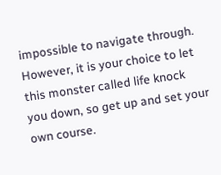impossible to navigate through. However, it is your choice to let this monster called life knock you down, so get up and set your own course.